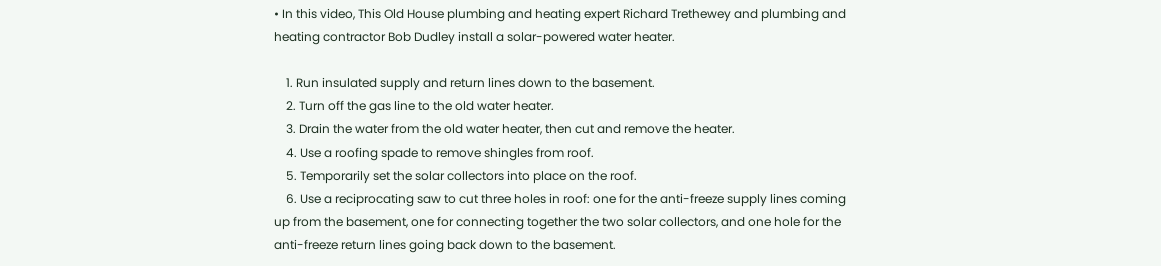• In this video, This Old House plumbing and heating expert Richard Trethewey and plumbing and heating contractor Bob Dudley install a solar-powered water heater.

    1. Run insulated supply and return lines down to the basement.
    2. Turn off the gas line to the old water heater.
    3. Drain the water from the old water heater, then cut and remove the heater.
    4. Use a roofing spade to remove shingles from roof.
    5. Temporarily set the solar collectors into place on the roof.
    6. Use a reciprocating saw to cut three holes in roof: one for the anti-freeze supply lines coming up from the basement, one for connecting together the two solar collectors, and one hole for the anti-freeze return lines going back down to the basement.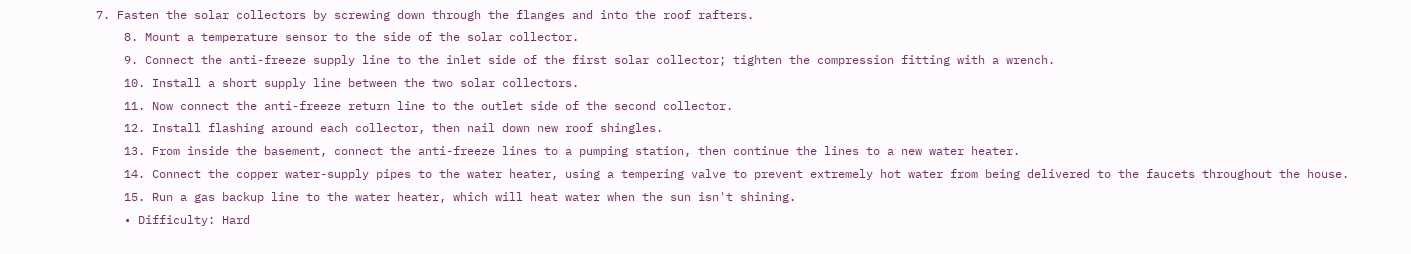7. Fasten the solar collectors by screwing down through the flanges and into the roof rafters.
    8. Mount a temperature sensor to the side of the solar collector.
    9. Connect the anti-freeze supply line to the inlet side of the first solar collector; tighten the compression fitting with a wrench.
    10. Install a short supply line between the two solar collectors.
    11. Now connect the anti-freeze return line to the outlet side of the second collector.
    12. Install flashing around each collector, then nail down new roof shingles.
    13. From inside the basement, connect the anti-freeze lines to a pumping station, then continue the lines to a new water heater.
    14. Connect the copper water-supply pipes to the water heater, using a tempering valve to prevent extremely hot water from being delivered to the faucets throughout the house.
    15. Run a gas backup line to the water heater, which will heat water when the sun isn't shining.
    • Difficulty: Hard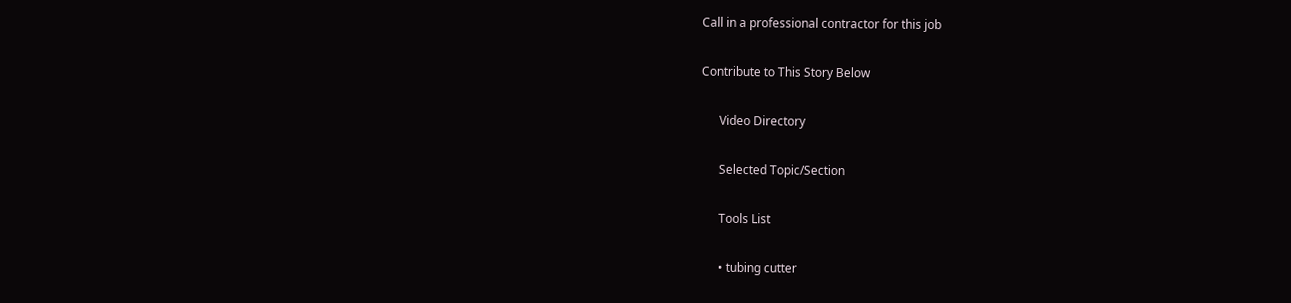Call in a professional contractor for this job

Contribute to This Story Below

      Video Directory

      Selected Topic/Section

      Tools List

      • tubing cutter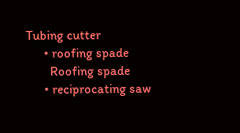Tubing cutter
      • roofing spade
        Roofing spade
      • reciprocating saw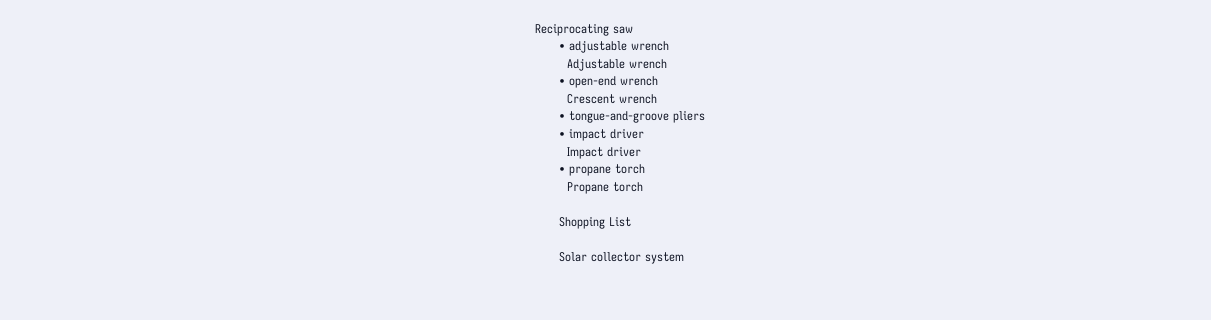Reciprocating saw
      • adjustable wrench
        Adjustable wrench
      • open-end wrench
        Crescent wrench
      • tongue-and-groove pliers
      • impact driver
        Impact driver
      • propane torch
        Propane torch

      Shopping List

      Solar collector system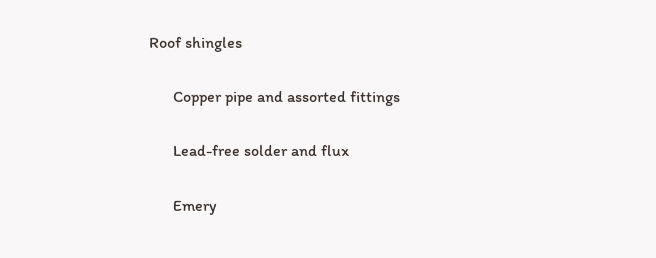Roof shingles

      Copper pipe and assorted fittings

      Lead-free solder and flux

      Emery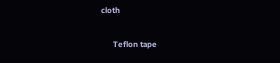cloth

      Teflon tape